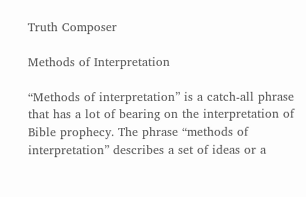Truth Composer

Methods of Interpretation

“Methods of interpretation” is a catch-all phrase that has a lot of bearing on the interpretation of Bible prophecy. The phrase “methods of interpretation” describes a set of ideas or a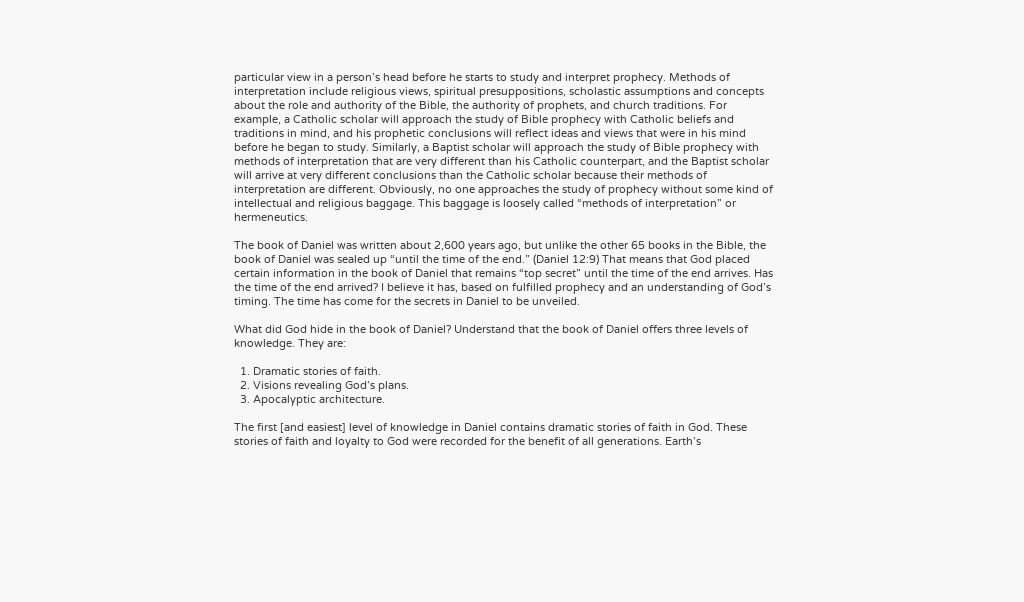particular view in a person’s head before he starts to study and interpret prophecy. Methods of interpretation include religious views, spiritual presuppositions, scholastic assumptions and concepts about the role and authority of the Bible, the authority of prophets, and church traditions. For example, a Catholic scholar will approach the study of Bible prophecy with Catholic beliefs and traditions in mind, and his prophetic conclusions will reflect ideas and views that were in his mind before he began to study. Similarly, a Baptist scholar will approach the study of Bible prophecy with methods of interpretation that are very different than his Catholic counterpart, and the Baptist scholar will arrive at very different conclusions than the Catholic scholar because their methods of interpretation are different. Obviously, no one approaches the study of prophecy without some kind of intellectual and religious baggage. This baggage is loosely called “methods of interpretation” or hermeneutics.

The book of Daniel was written about 2,600 years ago, but unlike the other 65 books in the Bible, the book of Daniel was sealed up “until the time of the end.” (Daniel 12:9) That means that God placed certain information in the book of Daniel that remains “top secret” until the time of the end arrives. Has the time of the end arrived? I believe it has, based on fulfilled prophecy and an understanding of God’s timing. The time has come for the secrets in Daniel to be unveiled.

What did God hide in the book of Daniel? Understand that the book of Daniel offers three levels of knowledge. They are:

  1. Dramatic stories of faith.
  2. Visions revealing God’s plans.
  3. Apocalyptic architecture.

The first [and easiest] level of knowledge in Daniel contains dramatic stories of faith in God. These stories of faith and loyalty to God were recorded for the benefit of all generations. Earth’s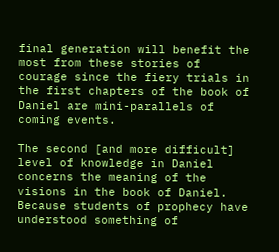final generation will benefit the most from these stories of courage since the fiery trials in the first chapters of the book of Daniel are mini-parallels of coming events.

The second [and more difficult] level of knowledge in Daniel concerns the meaning of the visions in the book of Daniel. Because students of prophecy have understood something of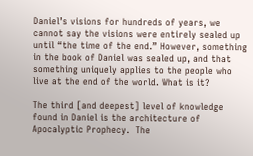Daniel’s visions for hundreds of years, we cannot say the visions were entirely sealed up until “the time of the end.” However, something in the book of Daniel was sealed up, and that something uniquely applies to the people who live at the end of the world. What is it?

The third [and deepest] level of knowledge found in Daniel is the architecture of Apocalyptic Prophecy.  The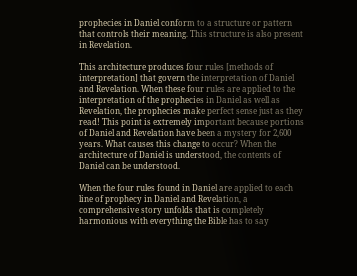prophecies in Daniel conform to a structure or pattern that controls their meaning. This structure is also present in Revelation.

This architecture produces four rules [methods of interpretation] that govern the interpretation of Daniel and Revelation. When these four rules are applied to the interpretation of the prophecies in Daniel as well as Revelation, the prophecies make perfect sense just as they read! This point is extremely important because portions of Daniel and Revelation have been a mystery for 2,600 years. What causes this change to occur? When the architecture of Daniel is understood, the contents of Daniel can be understood.

When the four rules found in Daniel are applied to each line of prophecy in Daniel and Revelation, a comprehensive story unfolds that is completely harmonious with everything the Bible has to say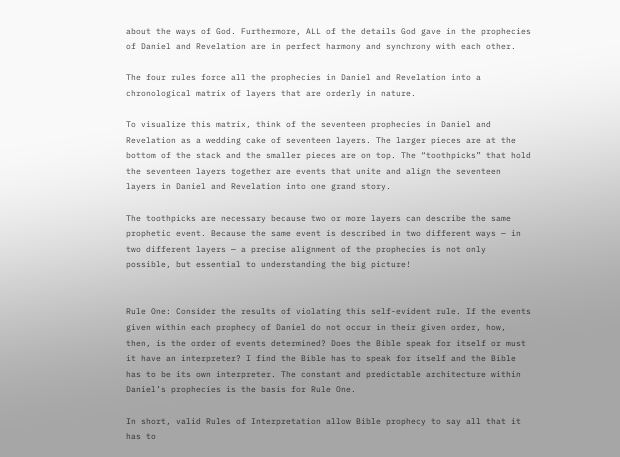about the ways of God. Furthermore, ALL of the details God gave in the prophecies of Daniel and Revelation are in perfect harmony and synchrony with each other.

The four rules force all the prophecies in Daniel and Revelation into a chronological matrix of layers that are orderly in nature.

To visualize this matrix, think of the seventeen prophecies in Daniel and Revelation as a wedding cake of seventeen layers. The larger pieces are at the bottom of the stack and the smaller pieces are on top. The “toothpicks” that hold the seventeen layers together are events that unite and align the seventeen layers in Daniel and Revelation into one grand story.

The toothpicks are necessary because two or more layers can describe the same prophetic event. Because the same event is described in two different ways — in two different layers — a precise alignment of the prophecies is not only possible, but essential to understanding the big picture!


Rule One: Consider the results of violating this self-evident rule. If the events given within each prophecy of Daniel do not occur in their given order, how, then, is the order of events determined? Does the Bible speak for itself or must it have an interpreter? I find the Bible has to speak for itself and the Bible has to be its own interpreter. The constant and predictable architecture within Daniel’s prophecies is the basis for Rule One.

In short, valid Rules of Interpretation allow Bible prophecy to say all that it has to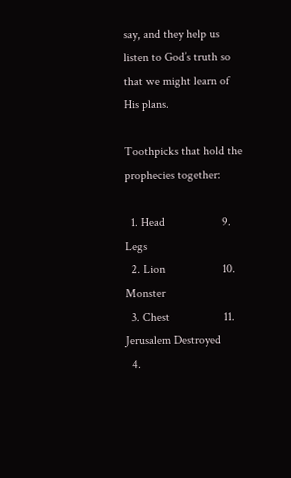say, and they help us listen to God’s truth so that we might learn of His plans.

Toothpicks that hold the prophecies together:

  1. Head                   9.  Legs
  2. Lion                   10. Monster
  3. Chest                  11. Jerusalem Destroyed
  4.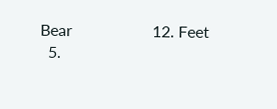Bear                    12. Feet
  5.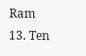Ram                    13. Ten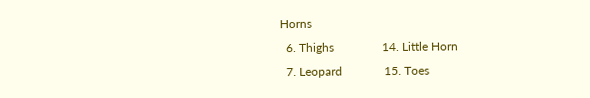Horns
  6. Thighs                14. Little Horn
  7. Leopard              15. Toes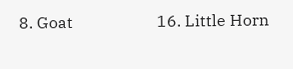8. Goat                     16. Little Horn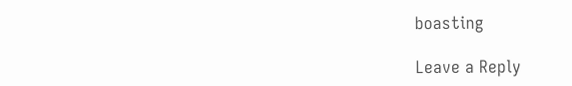boasting

Leave a Reply